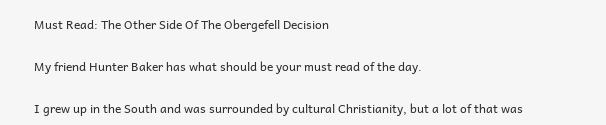Must Read: The Other Side Of The Obergefell Decision

My friend Hunter Baker has what should be your must read of the day.

I grew up in the South and was surrounded by cultural Christianity, but a lot of that was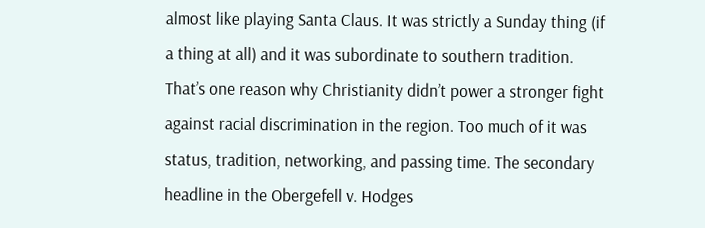almost like playing Santa Claus. It was strictly a Sunday thing (if a thing at all) and it was subordinate to southern tradition. That’s one reason why Christianity didn’t power a stronger fight against racial discrimination in the region. Too much of it was status, tradition, networking, and passing time. The secondary headline in the Obergefell v. Hodges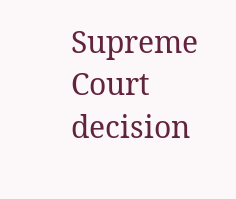Supreme Court decision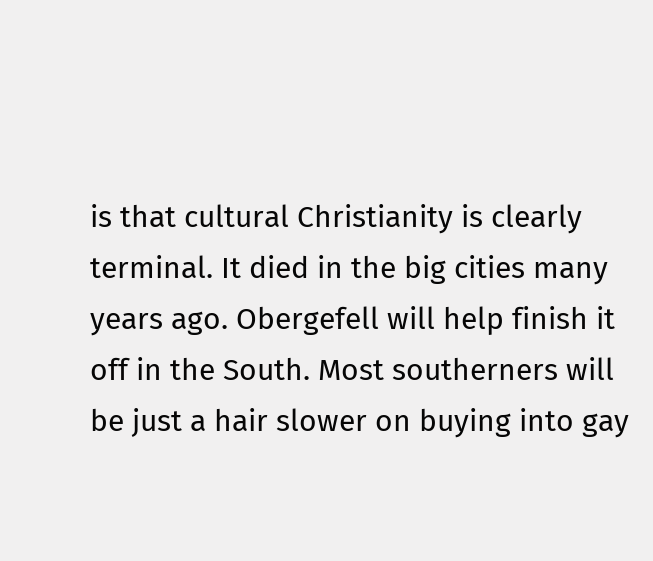is that cultural Christianity is clearly terminal. It died in the big cities many years ago. Obergefell will help finish it off in the South. Most southerners will be just a hair slower on buying into gay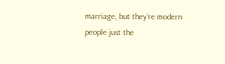marriage, but they’re modern people just the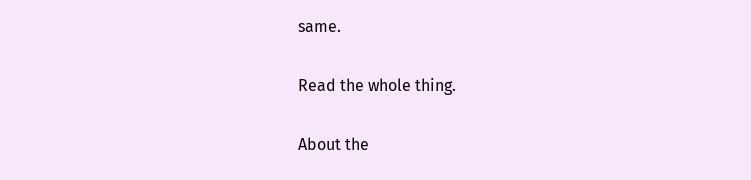same.

Read the whole thing.

About the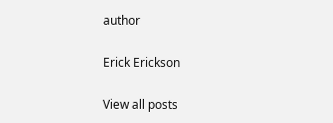author

Erick Erickson

View all posts